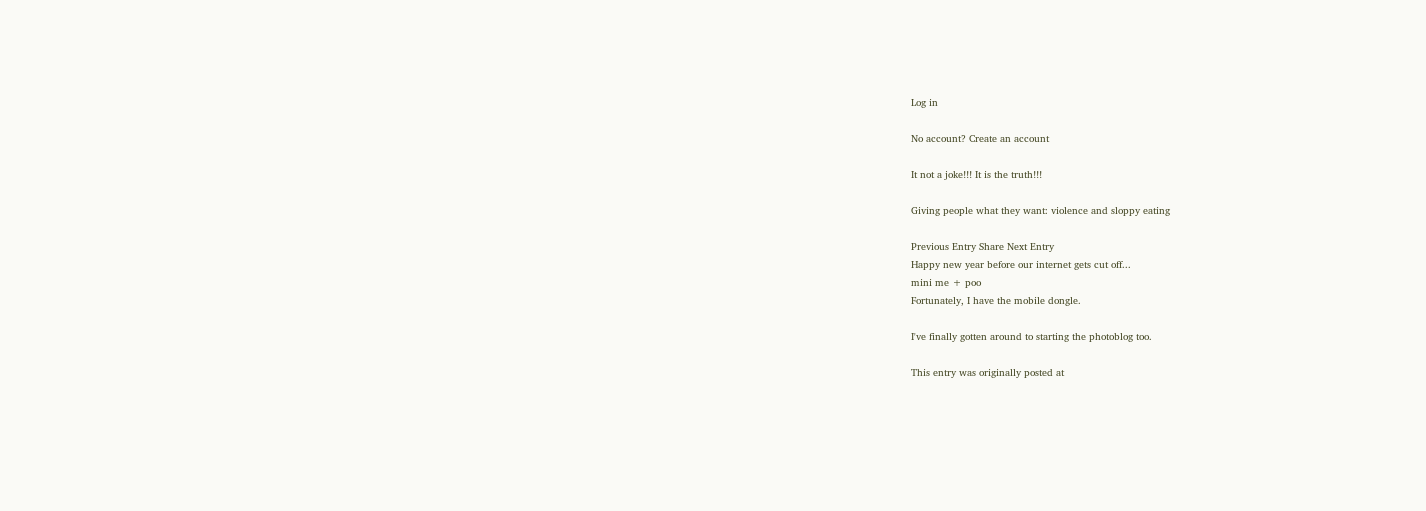Log in

No account? Create an account

It not a joke!!! It is the truth!!!

Giving people what they want: violence and sloppy eating

Previous Entry Share Next Entry
Happy new year before our internet gets cut off...
mini me + poo
Fortunately, I have the mobile dongle.

I've finally gotten around to starting the photoblog too.

This entry was originally posted at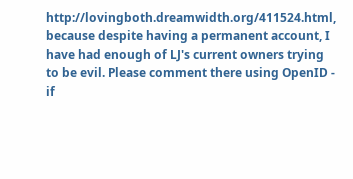http://lovingboth.dreamwidth.org/411524.html, because despite having a permanent account, I have had enough of LJ's current owners trying to be evil. Please comment there using OpenID - if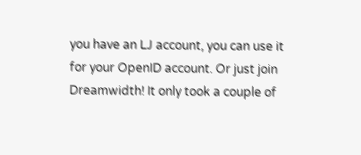you have an LJ account, you can use it for your OpenID account. Or just join Dreamwidth! It only took a couple of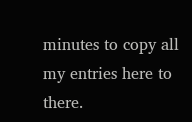minutes to copy all my entries here to there.